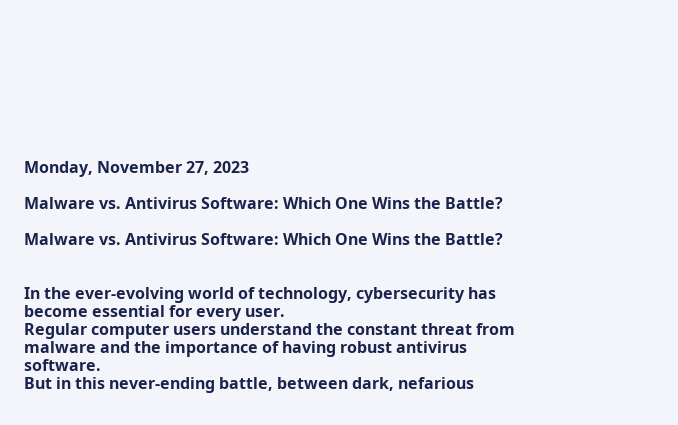Monday, November 27, 2023

Malware vs. Antivirus Software: Which One Wins the Battle?

Malware vs. Antivirus Software: Which One Wins the Battle?


In the ever-evolving world of technology, cybersecurity has become essential for every user.
Regular computer users understand the constant threat from malware and the importance of having robust antivirus software.
But in this never-ending battle, between dark, nefarious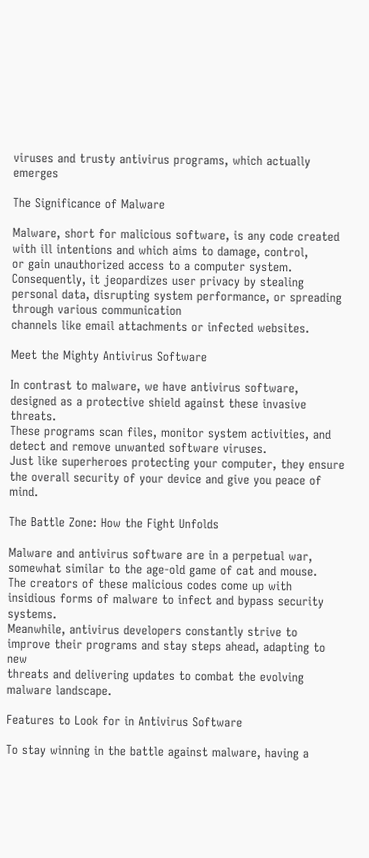viruses and trusty antivirus programs, which actually emerges

The Significance of Malware

Malware, short for malicious software, is any code created with ill intentions and which aims to damage, control,
or gain unauthorized access to a computer system.
Consequently, it jeopardizes user privacy by stealing personal data, disrupting system performance, or spreading through various communication
channels like email attachments or infected websites.

Meet the Mighty Antivirus Software

In contrast to malware, we have antivirus software, designed as a protective shield against these invasive threats.
These programs scan files, monitor system activities, and detect and remove unwanted software viruses.
Just like superheroes protecting your computer, they ensure the overall security of your device and give you peace of mind.

The Battle Zone: How the Fight Unfolds

Malware and antivirus software are in a perpetual war, somewhat similar to the age-old game of cat and mouse.
The creators of these malicious codes come up with insidious forms of malware to infect and bypass security systems.
Meanwhile, antivirus developers constantly strive to improve their programs and stay steps ahead, adapting to new
threats and delivering updates to combat the evolving malware landscape.

Features to Look for in Antivirus Software

To stay winning in the battle against malware, having a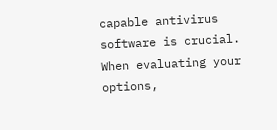capable antivirus software is crucial. When evaluating your options,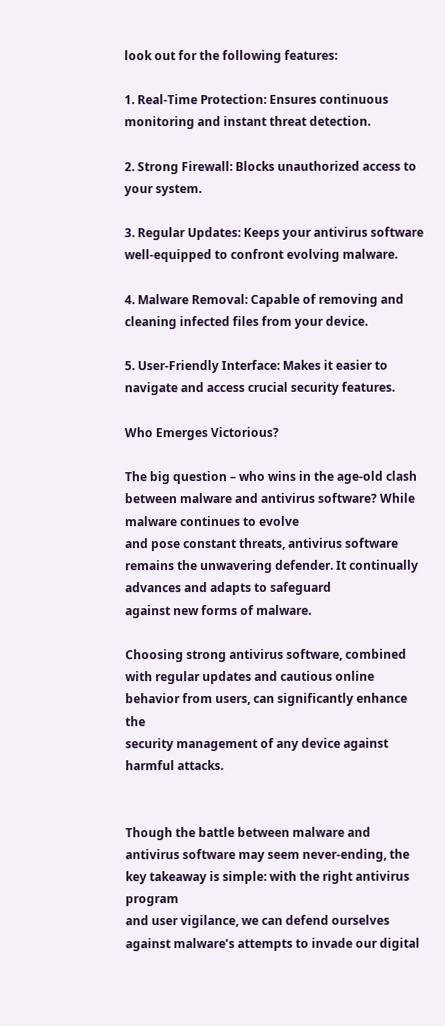look out for the following features:

1. Real-Time Protection: Ensures continuous monitoring and instant threat detection.

2. Strong Firewall: Blocks unauthorized access to your system.

3. Regular Updates: Keeps your antivirus software well-equipped to confront evolving malware.

4. Malware Removal: Capable of removing and cleaning infected files from your device.

5. User-Friendly Interface: Makes it easier to navigate and access crucial security features.

Who Emerges Victorious?

The big question – who wins in the age-old clash between malware and antivirus software? While malware continues to evolve
and pose constant threats, antivirus software remains the unwavering defender. It continually advances and adapts to safeguard
against new forms of malware.

Choosing strong antivirus software, combined with regular updates and cautious online behavior from users, can significantly enhance the
security management of any device against harmful attacks.


Though the battle between malware and antivirus software may seem never-ending, the key takeaway is simple: with the right antivirus program
and user vigilance, we can defend ourselves against malware’s attempts to invade our digital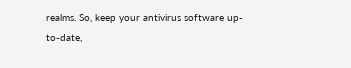realms. So, keep your antivirus software up-to-date,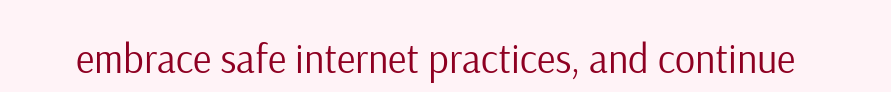embrace safe internet practices, and continue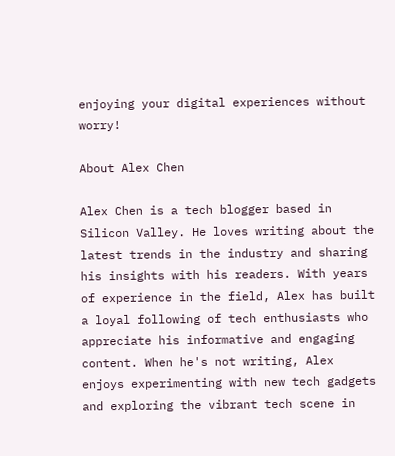enjoying your digital experiences without worry!

About Alex Chen

Alex Chen is a tech blogger based in Silicon Valley. He loves writing about the latest trends in the industry and sharing his insights with his readers. With years of experience in the field, Alex has built a loyal following of tech enthusiasts who appreciate his informative and engaging content. When he's not writing, Alex enjoys experimenting with new tech gadgets and exploring the vibrant tech scene in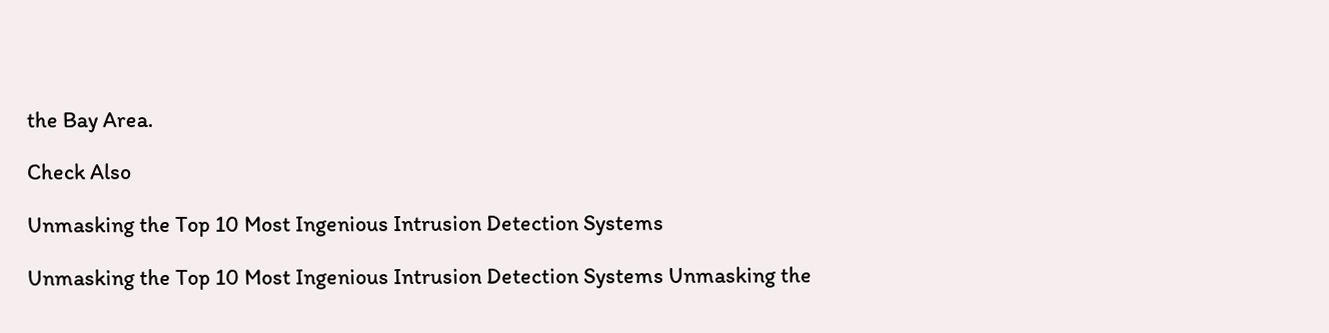the Bay Area.

Check Also

Unmasking the Top 10 Most Ingenious Intrusion Detection Systems

Unmasking the Top 10 Most Ingenious Intrusion Detection Systems Unmasking the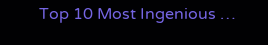Top 10 Most Ingenious …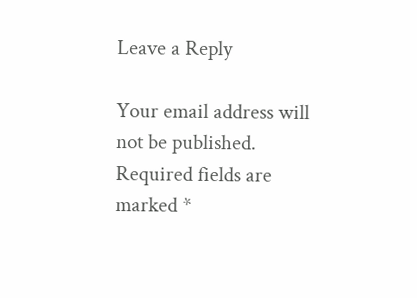Leave a Reply

Your email address will not be published. Required fields are marked *